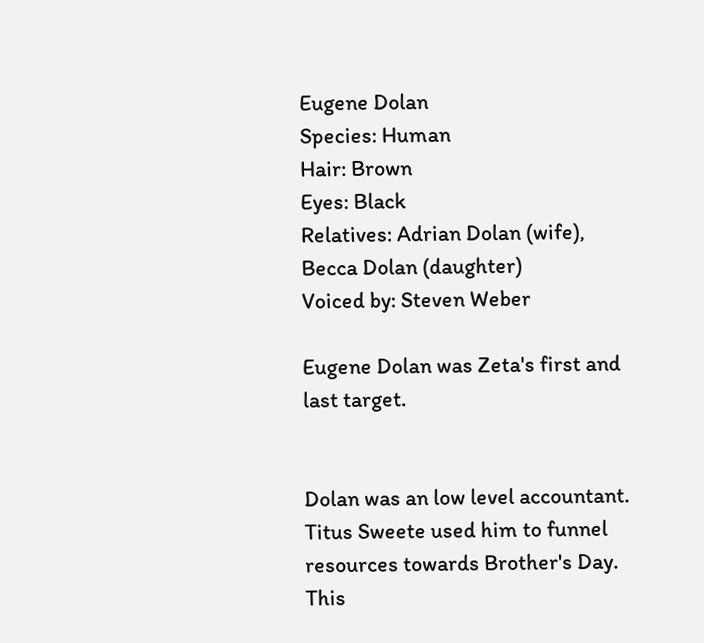Eugene Dolan
Species: Human
Hair: Brown
Eyes: Black
Relatives: Adrian Dolan (wife),
Becca Dolan (daughter)
Voiced by: Steven Weber

Eugene Dolan was Zeta's first and last target.


Dolan was an low level accountant. Titus Sweete used him to funnel resources towards Brother's Day. This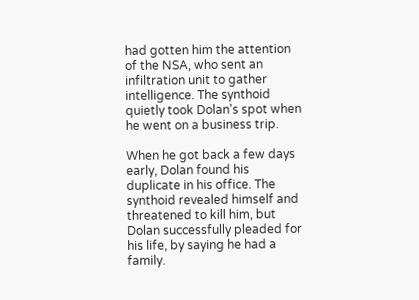had gotten him the attention of the NSA, who sent an infiltration unit to gather intelligence. The synthoid quietly took Dolan's spot when he went on a business trip.

When he got back a few days early, Dolan found his duplicate in his office. The synthoid revealed himself and threatened to kill him, but Dolan successfully pleaded for his life, by saying he had a family.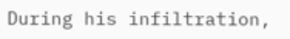During his infiltration,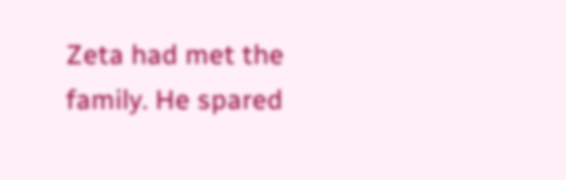Zeta had met the family. He spared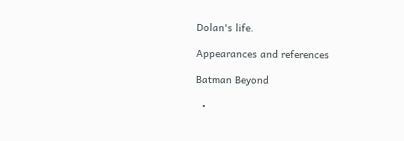Dolan's life.

Appearances and references

Batman Beyond

  •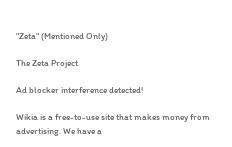"Zeta" (Mentioned Only)

The Zeta Project

Ad blocker interference detected!

Wikia is a free-to-use site that makes money from advertising. We have a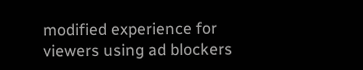modified experience for viewers using ad blockers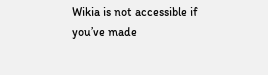Wikia is not accessible if you’ve made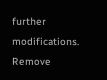further modifications. Remove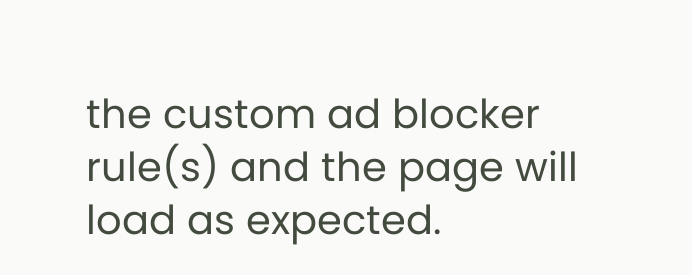the custom ad blocker rule(s) and the page will load as expected.